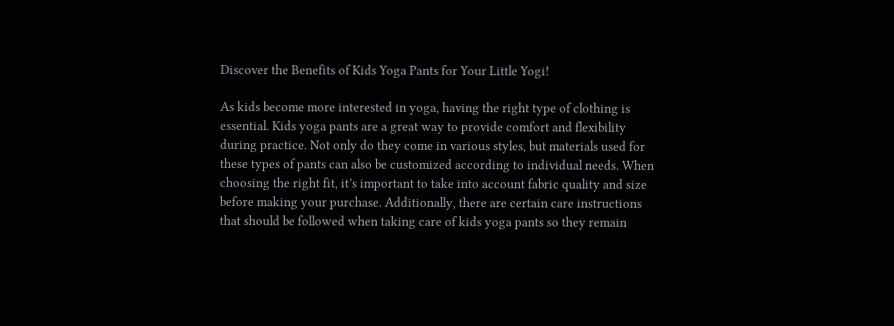Discover the Benefits of Kids Yoga Pants for Your Little Yogi!

As kids become more interested in yoga, having the right type of clothing is essential. Kids yoga pants are a great way to provide comfort and flexibility during practice. Not only do they come in various styles, but materials used for these types of pants can also be customized according to individual needs. When choosing the right fit, it’s important to take into account fabric quality and size before making your purchase. Additionally, there are certain care instructions that should be followed when taking care of kids yoga pants so they remain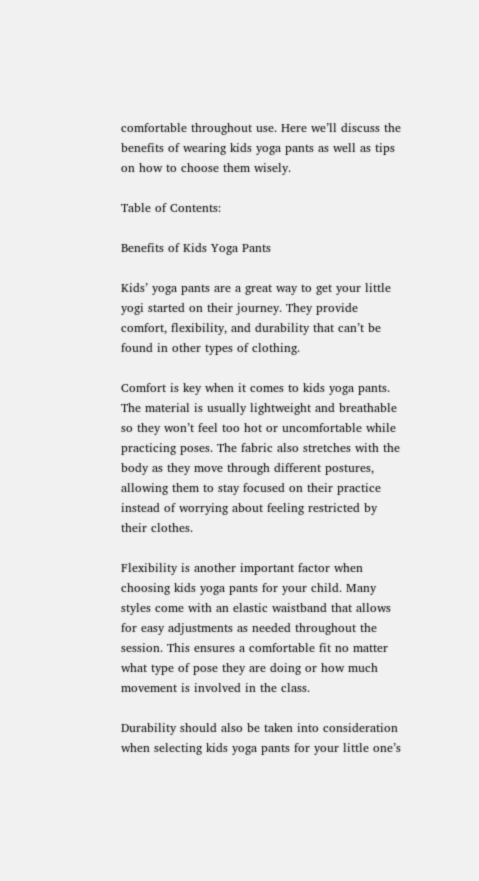comfortable throughout use. Here we’ll discuss the benefits of wearing kids yoga pants as well as tips on how to choose them wisely.

Table of Contents:

Benefits of Kids Yoga Pants

Kids’ yoga pants are a great way to get your little yogi started on their journey. They provide comfort, flexibility, and durability that can’t be found in other types of clothing.

Comfort is key when it comes to kids yoga pants. The material is usually lightweight and breathable so they won’t feel too hot or uncomfortable while practicing poses. The fabric also stretches with the body as they move through different postures, allowing them to stay focused on their practice instead of worrying about feeling restricted by their clothes.

Flexibility is another important factor when choosing kids yoga pants for your child. Many styles come with an elastic waistband that allows for easy adjustments as needed throughout the session. This ensures a comfortable fit no matter what type of pose they are doing or how much movement is involved in the class.

Durability should also be taken into consideration when selecting kids yoga pants for your little one’s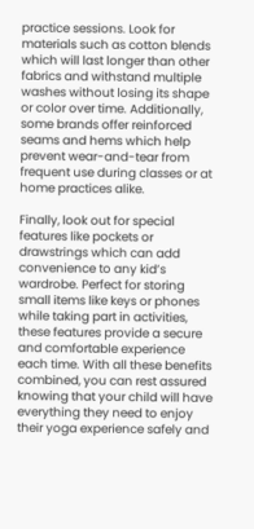practice sessions. Look for materials such as cotton blends which will last longer than other fabrics and withstand multiple washes without losing its shape or color over time. Additionally, some brands offer reinforced seams and hems which help prevent wear-and-tear from frequent use during classes or at home practices alike.

Finally, look out for special features like pockets or drawstrings which can add convenience to any kid’s wardrobe. Perfect for storing small items like keys or phones while taking part in activities, these features provide a secure and comfortable experience each time. With all these benefits combined, you can rest assured knowing that your child will have everything they need to enjoy their yoga experience safely and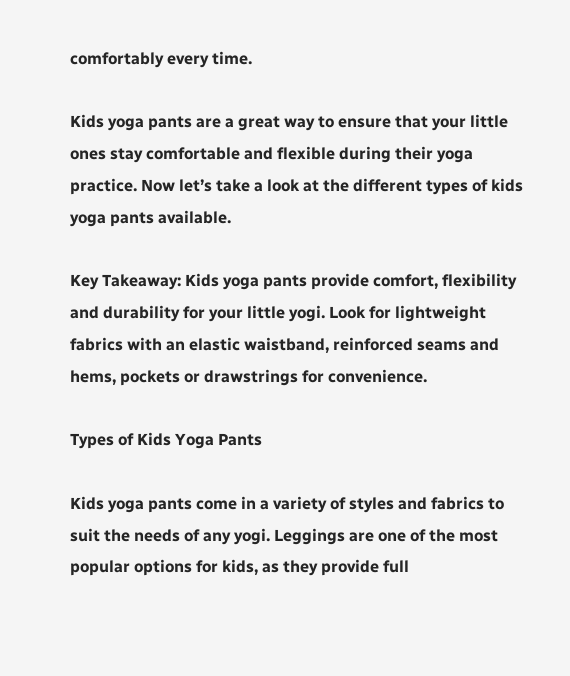comfortably every time.

Kids yoga pants are a great way to ensure that your little ones stay comfortable and flexible during their yoga practice. Now let’s take a look at the different types of kids yoga pants available.

Key Takeaway: Kids yoga pants provide comfort, flexibility and durability for your little yogi. Look for lightweight fabrics with an elastic waistband, reinforced seams and hems, pockets or drawstrings for convenience.

Types of Kids Yoga Pants

Kids yoga pants come in a variety of styles and fabrics to suit the needs of any yogi. Leggings are one of the most popular options for kids, as they provide full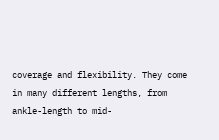coverage and flexibility. They come in many different lengths, from ankle-length to mid-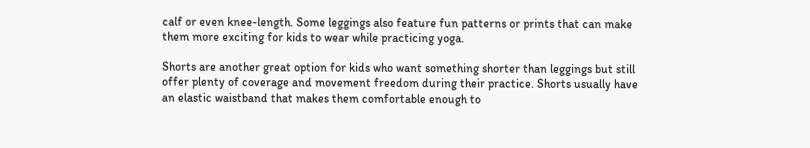calf or even knee-length. Some leggings also feature fun patterns or prints that can make them more exciting for kids to wear while practicing yoga.

Shorts are another great option for kids who want something shorter than leggings but still offer plenty of coverage and movement freedom during their practice. Shorts usually have an elastic waistband that makes them comfortable enough to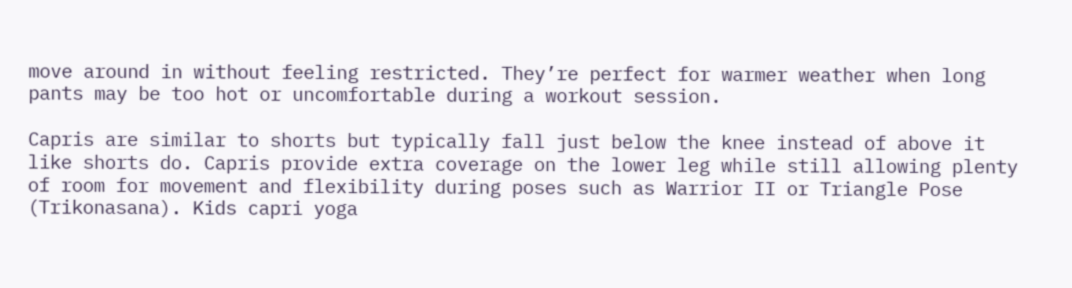move around in without feeling restricted. They’re perfect for warmer weather when long pants may be too hot or uncomfortable during a workout session.

Capris are similar to shorts but typically fall just below the knee instead of above it like shorts do. Capris provide extra coverage on the lower leg while still allowing plenty of room for movement and flexibility during poses such as Warrior II or Triangle Pose (Trikonasana). Kids capri yoga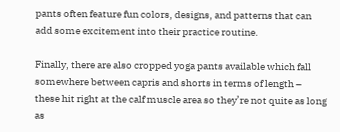pants often feature fun colors, designs, and patterns that can add some excitement into their practice routine.

Finally, there are also cropped yoga pants available which fall somewhere between capris and shorts in terms of length – these hit right at the calf muscle area so they’re not quite as long as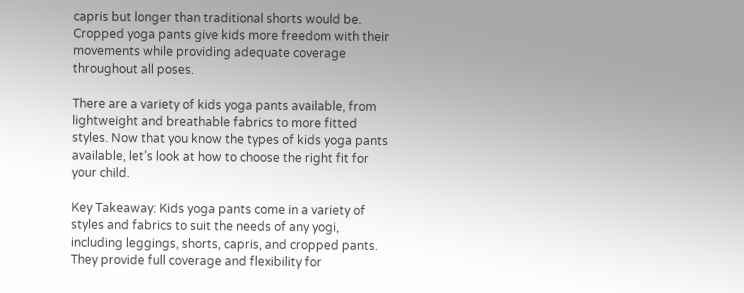capris but longer than traditional shorts would be. Cropped yoga pants give kids more freedom with their movements while providing adequate coverage throughout all poses.

There are a variety of kids yoga pants available, from lightweight and breathable fabrics to more fitted styles. Now that you know the types of kids yoga pants available, let’s look at how to choose the right fit for your child.

Key Takeaway: Kids yoga pants come in a variety of styles and fabrics to suit the needs of any yogi, including leggings, shorts, capris, and cropped pants. They provide full coverage and flexibility for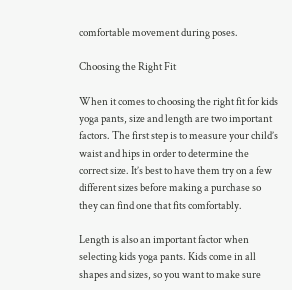comfortable movement during poses.

Choosing the Right Fit

When it comes to choosing the right fit for kids yoga pants, size and length are two important factors. The first step is to measure your child’s waist and hips in order to determine the correct size. It’s best to have them try on a few different sizes before making a purchase so they can find one that fits comfortably.

Length is also an important factor when selecting kids yoga pants. Kids come in all shapes and sizes, so you want to make sure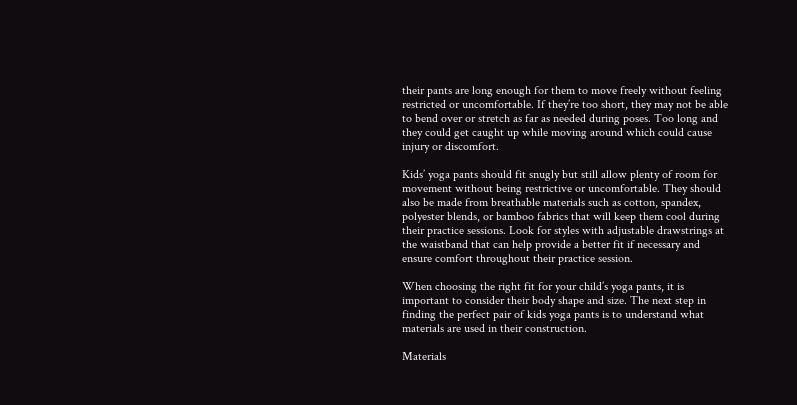their pants are long enough for them to move freely without feeling restricted or uncomfortable. If they’re too short, they may not be able to bend over or stretch as far as needed during poses. Too long and they could get caught up while moving around which could cause injury or discomfort.

Kids’ yoga pants should fit snugly but still allow plenty of room for movement without being restrictive or uncomfortable. They should also be made from breathable materials such as cotton, spandex, polyester blends, or bamboo fabrics that will keep them cool during their practice sessions. Look for styles with adjustable drawstrings at the waistband that can help provide a better fit if necessary and ensure comfort throughout their practice session.

When choosing the right fit for your child’s yoga pants, it is important to consider their body shape and size. The next step in finding the perfect pair of kids yoga pants is to understand what materials are used in their construction.

Materials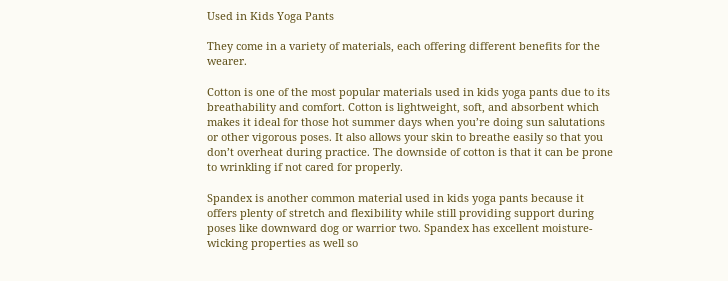Used in Kids Yoga Pants

They come in a variety of materials, each offering different benefits for the wearer.

Cotton is one of the most popular materials used in kids yoga pants due to its breathability and comfort. Cotton is lightweight, soft, and absorbent which makes it ideal for those hot summer days when you’re doing sun salutations or other vigorous poses. It also allows your skin to breathe easily so that you don’t overheat during practice. The downside of cotton is that it can be prone to wrinkling if not cared for properly.

Spandex is another common material used in kids yoga pants because it offers plenty of stretch and flexibility while still providing support during poses like downward dog or warrior two. Spandex has excellent moisture-wicking properties as well so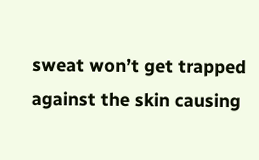sweat won’t get trapped against the skin causing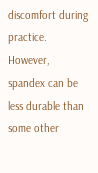discomfort during practice. However, spandex can be less durable than some other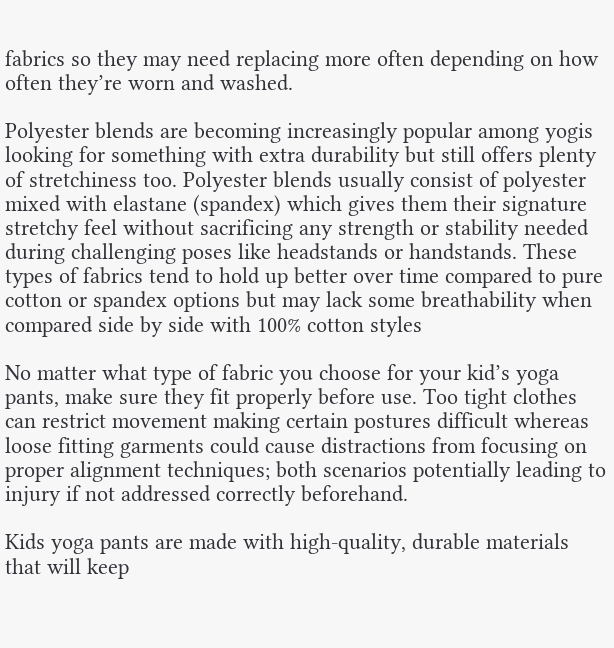fabrics so they may need replacing more often depending on how often they’re worn and washed.

Polyester blends are becoming increasingly popular among yogis looking for something with extra durability but still offers plenty of stretchiness too. Polyester blends usually consist of polyester mixed with elastane (spandex) which gives them their signature stretchy feel without sacrificing any strength or stability needed during challenging poses like headstands or handstands. These types of fabrics tend to hold up better over time compared to pure cotton or spandex options but may lack some breathability when compared side by side with 100% cotton styles

No matter what type of fabric you choose for your kid’s yoga pants, make sure they fit properly before use. Too tight clothes can restrict movement making certain postures difficult whereas loose fitting garments could cause distractions from focusing on proper alignment techniques; both scenarios potentially leading to injury if not addressed correctly beforehand.

Kids yoga pants are made with high-quality, durable materials that will keep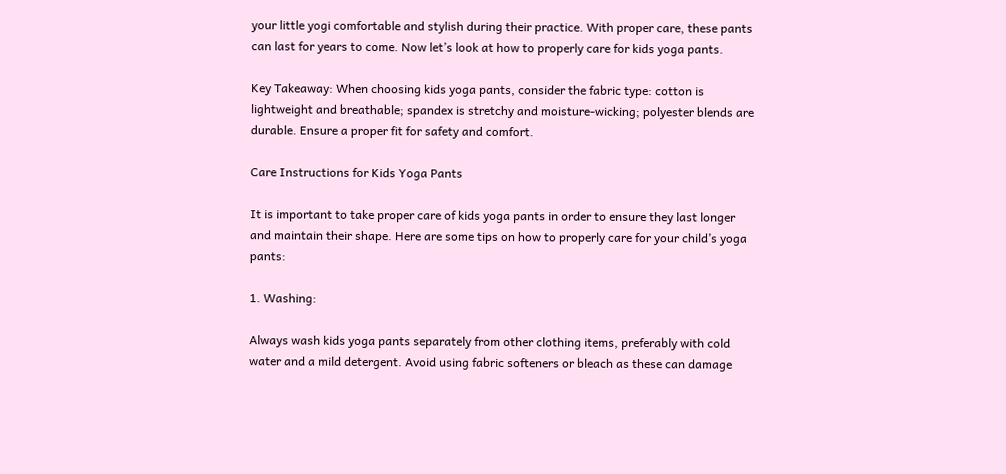your little yogi comfortable and stylish during their practice. With proper care, these pants can last for years to come. Now let’s look at how to properly care for kids yoga pants.

Key Takeaway: When choosing kids yoga pants, consider the fabric type: cotton is lightweight and breathable; spandex is stretchy and moisture-wicking; polyester blends are durable. Ensure a proper fit for safety and comfort.

Care Instructions for Kids Yoga Pants

It is important to take proper care of kids yoga pants in order to ensure they last longer and maintain their shape. Here are some tips on how to properly care for your child’s yoga pants:

1. Washing:

Always wash kids yoga pants separately from other clothing items, preferably with cold water and a mild detergent. Avoid using fabric softeners or bleach as these can damage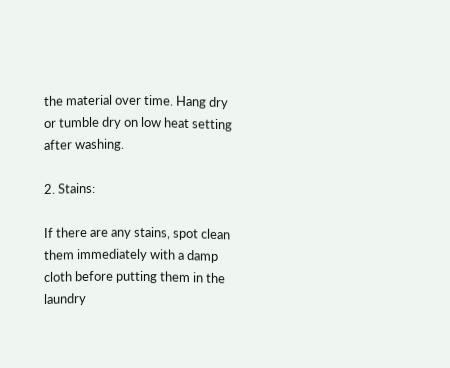the material over time. Hang dry or tumble dry on low heat setting after washing.

2. Stains:

If there are any stains, spot clean them immediately with a damp cloth before putting them in the laundry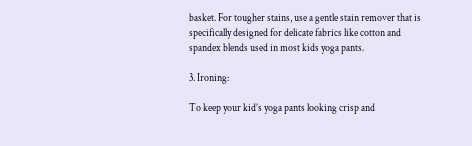basket. For tougher stains, use a gentle stain remover that is specifically designed for delicate fabrics like cotton and spandex blends used in most kids yoga pants.

3. Ironing:

To keep your kid’s yoga pants looking crisp and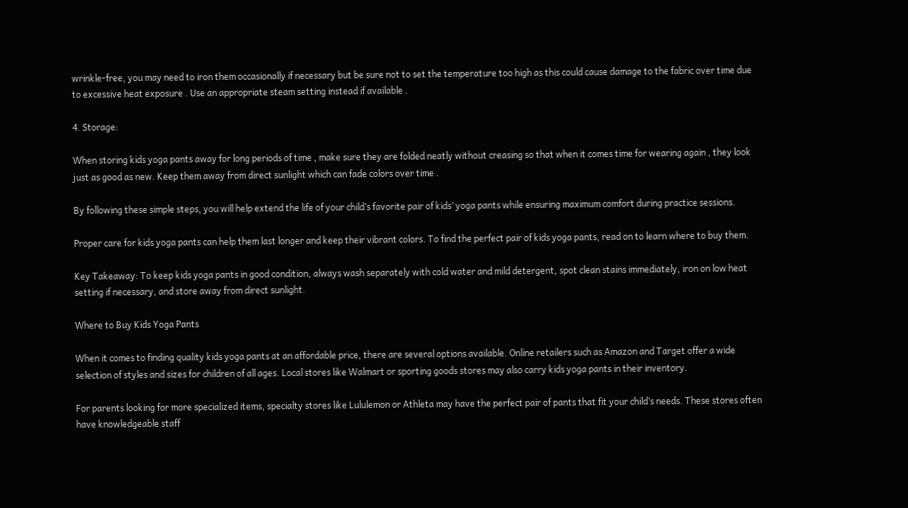wrinkle-free, you may need to iron them occasionally if necessary but be sure not to set the temperature too high as this could cause damage to the fabric over time due to excessive heat exposure . Use an appropriate steam setting instead if available .

4. Storage:

When storing kids yoga pants away for long periods of time , make sure they are folded neatly without creasing so that when it comes time for wearing again , they look just as good as new. Keep them away from direct sunlight which can fade colors over time .

By following these simple steps, you will help extend the life of your child’s favorite pair of kids’ yoga pants while ensuring maximum comfort during practice sessions.

Proper care for kids yoga pants can help them last longer and keep their vibrant colors. To find the perfect pair of kids yoga pants, read on to learn where to buy them.

Key Takeaway: To keep kids yoga pants in good condition, always wash separately with cold water and mild detergent, spot clean stains immediately, iron on low heat setting if necessary, and store away from direct sunlight.

Where to Buy Kids Yoga Pants

When it comes to finding quality kids yoga pants at an affordable price, there are several options available. Online retailers such as Amazon and Target offer a wide selection of styles and sizes for children of all ages. Local stores like Walmart or sporting goods stores may also carry kids yoga pants in their inventory.

For parents looking for more specialized items, specialty stores like Lululemon or Athleta may have the perfect pair of pants that fit your child’s needs. These stores often have knowledgeable staff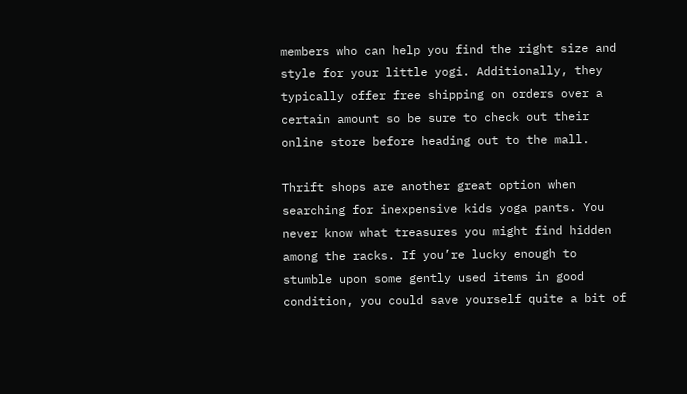members who can help you find the right size and style for your little yogi. Additionally, they typically offer free shipping on orders over a certain amount so be sure to check out their online store before heading out to the mall.

Thrift shops are another great option when searching for inexpensive kids yoga pants. You never know what treasures you might find hidden among the racks. If you’re lucky enough to stumble upon some gently used items in good condition, you could save yourself quite a bit of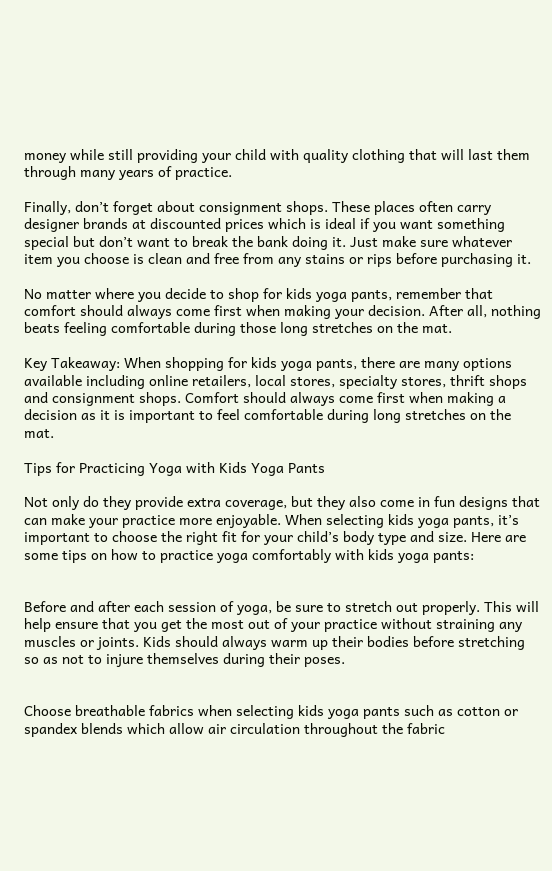money while still providing your child with quality clothing that will last them through many years of practice.

Finally, don’t forget about consignment shops. These places often carry designer brands at discounted prices which is ideal if you want something special but don’t want to break the bank doing it. Just make sure whatever item you choose is clean and free from any stains or rips before purchasing it.

No matter where you decide to shop for kids yoga pants, remember that comfort should always come first when making your decision. After all, nothing beats feeling comfortable during those long stretches on the mat.

Key Takeaway: When shopping for kids yoga pants, there are many options available including online retailers, local stores, specialty stores, thrift shops and consignment shops. Comfort should always come first when making a decision as it is important to feel comfortable during long stretches on the mat.

Tips for Practicing Yoga with Kids Yoga Pants

Not only do they provide extra coverage, but they also come in fun designs that can make your practice more enjoyable. When selecting kids yoga pants, it’s important to choose the right fit for your child’s body type and size. Here are some tips on how to practice yoga comfortably with kids yoga pants:


Before and after each session of yoga, be sure to stretch out properly. This will help ensure that you get the most out of your practice without straining any muscles or joints. Kids should always warm up their bodies before stretching so as not to injure themselves during their poses.


Choose breathable fabrics when selecting kids yoga pants such as cotton or spandex blends which allow air circulation throughout the fabric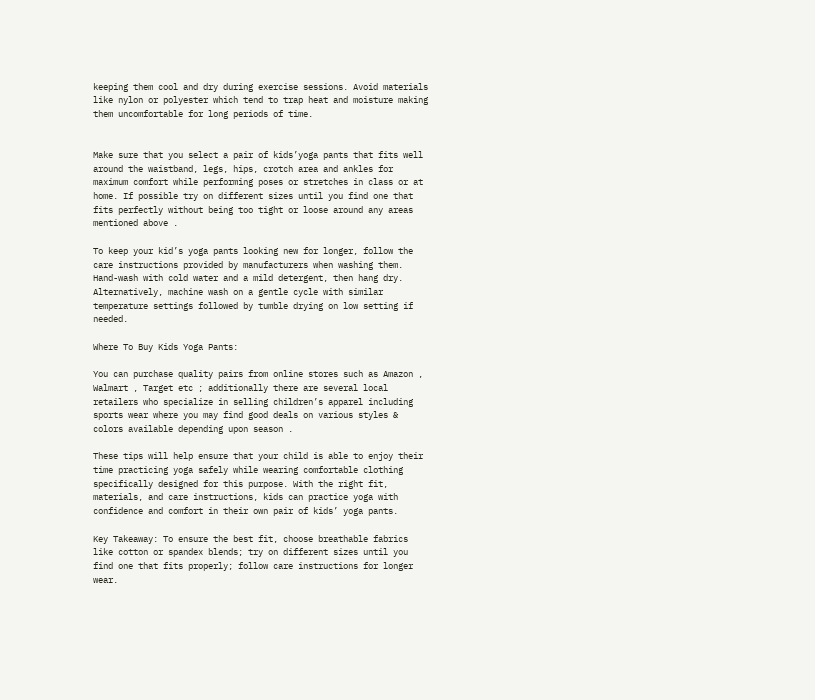keeping them cool and dry during exercise sessions. Avoid materials like nylon or polyester which tend to trap heat and moisture making them uncomfortable for long periods of time.


Make sure that you select a pair of kids’yoga pants that fits well around the waistband, legs, hips, crotch area and ankles for maximum comfort while performing poses or stretches in class or at home. If possible try on different sizes until you find one that fits perfectly without being too tight or loose around any areas mentioned above .

To keep your kid’s yoga pants looking new for longer, follow the care instructions provided by manufacturers when washing them. Hand-wash with cold water and a mild detergent, then hang dry. Alternatively, machine wash on a gentle cycle with similar temperature settings followed by tumble drying on low setting if needed.

Where To Buy Kids Yoga Pants:

You can purchase quality pairs from online stores such as Amazon , Walmart , Target etc ; additionally there are several local retailers who specialize in selling children’s apparel including sports wear where you may find good deals on various styles & colors available depending upon season .

These tips will help ensure that your child is able to enjoy their time practicing yoga safely while wearing comfortable clothing specifically designed for this purpose. With the right fit, materials, and care instructions, kids can practice yoga with confidence and comfort in their own pair of kids’ yoga pants.

Key Takeaway: To ensure the best fit, choose breathable fabrics like cotton or spandex blends; try on different sizes until you find one that fits properly; follow care instructions for longer wear.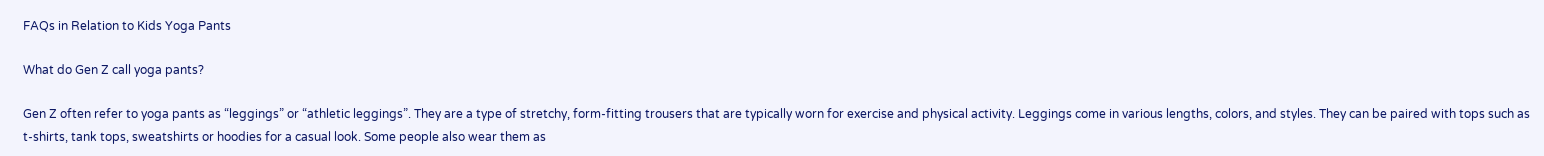FAQs in Relation to Kids Yoga Pants

What do Gen Z call yoga pants?

Gen Z often refer to yoga pants as “leggings” or “athletic leggings”. They are a type of stretchy, form-fitting trousers that are typically worn for exercise and physical activity. Leggings come in various lengths, colors, and styles. They can be paired with tops such as t-shirts, tank tops, sweatshirts or hoodies for a casual look. Some people also wear them as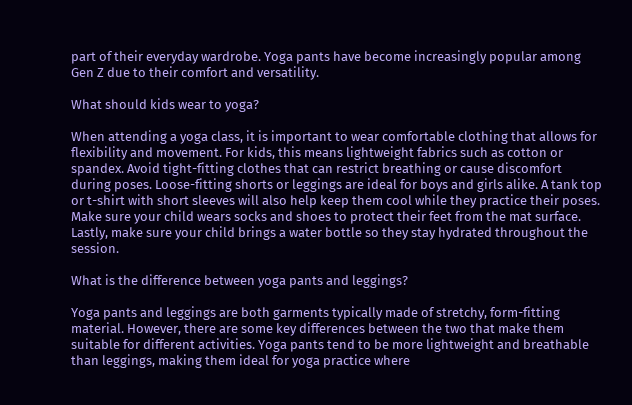part of their everyday wardrobe. Yoga pants have become increasingly popular among Gen Z due to their comfort and versatility.

What should kids wear to yoga?

When attending a yoga class, it is important to wear comfortable clothing that allows for flexibility and movement. For kids, this means lightweight fabrics such as cotton or spandex. Avoid tight-fitting clothes that can restrict breathing or cause discomfort during poses. Loose-fitting shorts or leggings are ideal for boys and girls alike. A tank top or t-shirt with short sleeves will also help keep them cool while they practice their poses. Make sure your child wears socks and shoes to protect their feet from the mat surface. Lastly, make sure your child brings a water bottle so they stay hydrated throughout the session.

What is the difference between yoga pants and leggings?

Yoga pants and leggings are both garments typically made of stretchy, form-fitting material. However, there are some key differences between the two that make them suitable for different activities. Yoga pants tend to be more lightweight and breathable than leggings, making them ideal for yoga practice where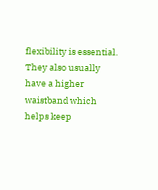flexibility is essential. They also usually have a higher waistband which helps keep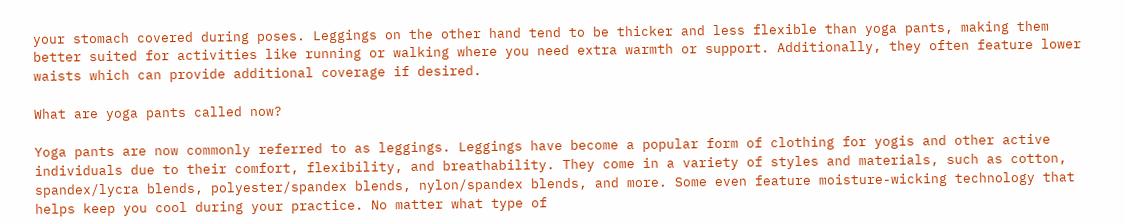your stomach covered during poses. Leggings on the other hand tend to be thicker and less flexible than yoga pants, making them better suited for activities like running or walking where you need extra warmth or support. Additionally, they often feature lower waists which can provide additional coverage if desired.

What are yoga pants called now?

Yoga pants are now commonly referred to as leggings. Leggings have become a popular form of clothing for yogis and other active individuals due to their comfort, flexibility, and breathability. They come in a variety of styles and materials, such as cotton, spandex/lycra blends, polyester/spandex blends, nylon/spandex blends, and more. Some even feature moisture-wicking technology that helps keep you cool during your practice. No matter what type of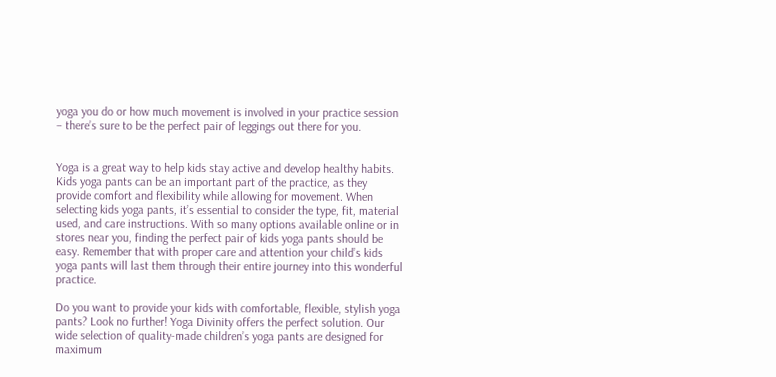yoga you do or how much movement is involved in your practice session – there’s sure to be the perfect pair of leggings out there for you.


Yoga is a great way to help kids stay active and develop healthy habits. Kids yoga pants can be an important part of the practice, as they provide comfort and flexibility while allowing for movement. When selecting kids yoga pants, it’s essential to consider the type, fit, material used, and care instructions. With so many options available online or in stores near you, finding the perfect pair of kids yoga pants should be easy. Remember that with proper care and attention your child’s kids yoga pants will last them through their entire journey into this wonderful practice.

Do you want to provide your kids with comfortable, flexible, stylish yoga pants? Look no further! Yoga Divinity offers the perfect solution. Our wide selection of quality-made children’s yoga pants are designed for maximum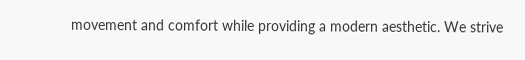movement and comfort while providing a modern aesthetic. We strive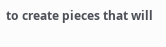to create pieces that will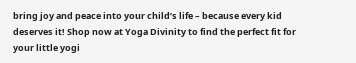bring joy and peace into your child’s life – because every kid deserves it! Shop now at Yoga Divinity to find the perfect fit for your little yogi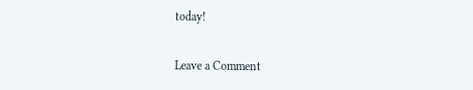today!

Leave a Comment